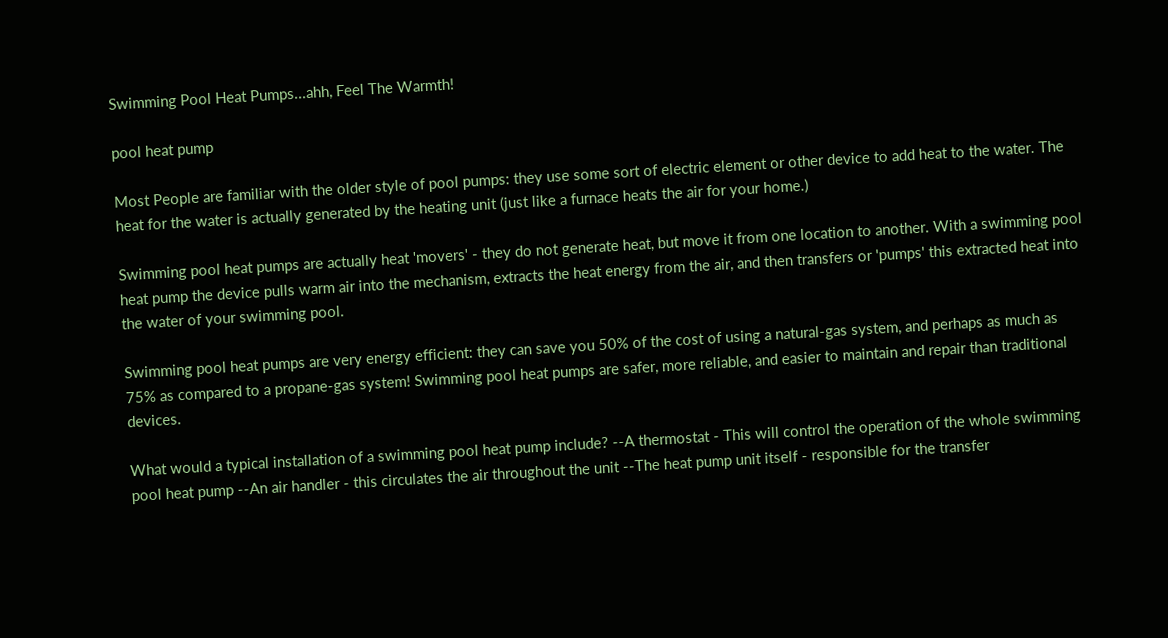Swimming Pool Heat Pumps...ahh, Feel The Warmth!

pool heat pump

Most People are familiar with the older style of pool pumps: they use some sort of electric element or other device to add heat to the water. The heat for the water is actually generated by the heating unit (just like a furnace heats the air for your home.)

Swimming pool heat pumps are actually heat 'movers' - they do not generate heat, but move it from one location to another. With a swimming pool heat pump the device pulls warm air into the mechanism, extracts the heat energy from the air, and then transfers or 'pumps' this extracted heat into the water of your swimming pool.

Swimming pool heat pumps are very energy efficient: they can save you 50% of the cost of using a natural-gas system, and perhaps as much as 75% as compared to a propane-gas system! Swimming pool heat pumps are safer, more reliable, and easier to maintain and repair than traditional devices.

What would a typical installation of a swimming pool heat pump include? --A thermostat - This will control the operation of the whole swimming pool heat pump --An air handler - this circulates the air throughout the unit --The heat pump unit itself - responsible for the transfer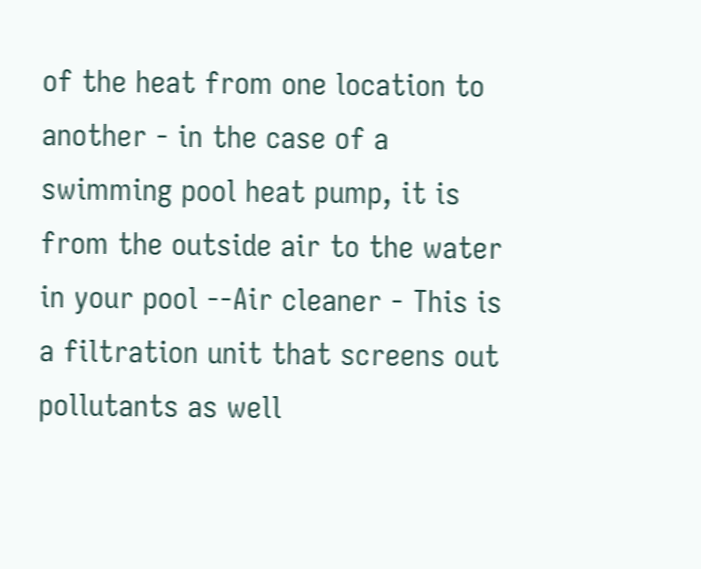of the heat from one location to another - in the case of a swimming pool heat pump, it is from the outside air to the water in your pool --Air cleaner - This is a filtration unit that screens out pollutants as well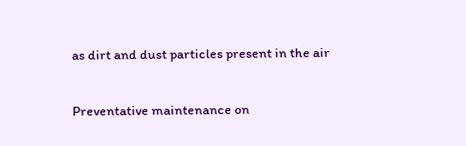as dirt and dust particles present in the air

Preventative maintenance on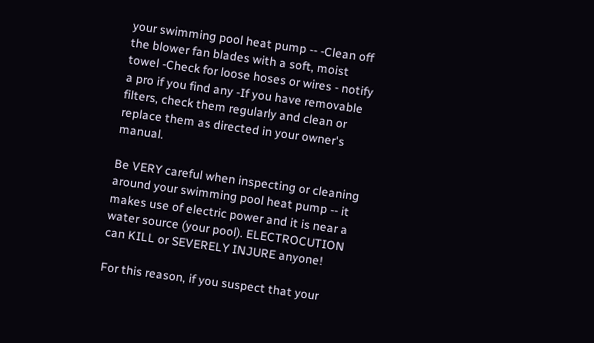your swimming pool heat pump -- -Clean off the blower fan blades with a soft, moist towel -Check for loose hoses or wires - notify a pro if you find any -If you have removable filters, check them regularly and clean or replace them as directed in your owner's manual.

Be VERY careful when inspecting or cleaning around your swimming pool heat pump -- it makes use of electric power and it is near a water source (your pool). ELECTROCUTION can KILL or SEVERELY INJURE anyone!

For this reason, if you suspect that your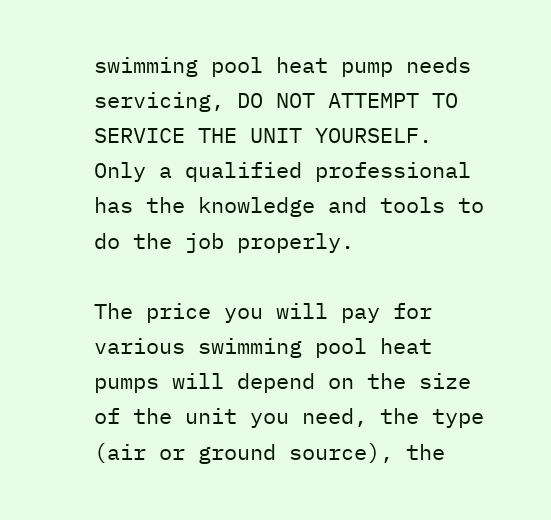swimming pool heat pump needs servicing, DO NOT ATTEMPT TO SERVICE THE UNIT YOURSELF. Only a qualified professional has the knowledge and tools to do the job properly.

The price you will pay for various swimming pool heat pumps will depend on the size of the unit you need, the type (air or ground source), the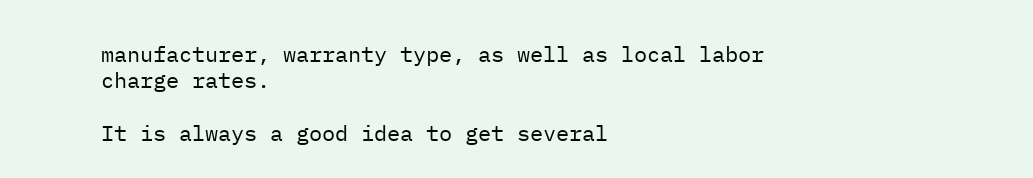manufacturer, warranty type, as well as local labor charge rates.

It is always a good idea to get several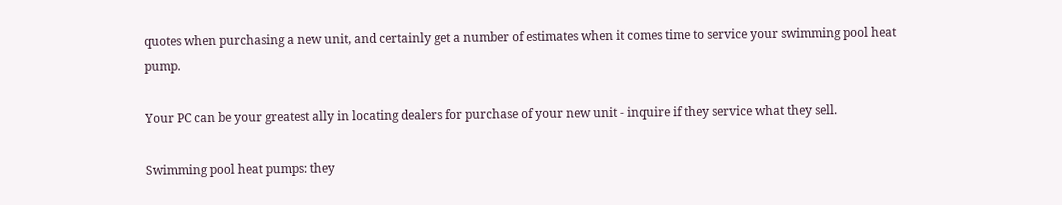quotes when purchasing a new unit, and certainly get a number of estimates when it comes time to service your swimming pool heat pump.

Your PC can be your greatest ally in locating dealers for purchase of your new unit - inquire if they service what they sell.

Swimming pool heat pumps: they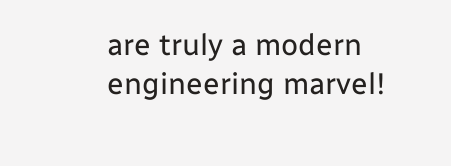are truly a modern engineering marvel!